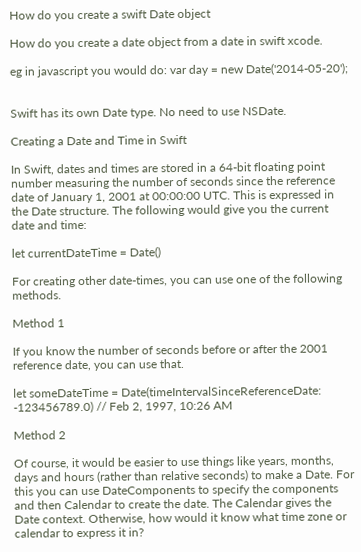How do you create a swift Date object

How do you create a date object from a date in swift xcode.

eg in javascript you would do: var day = new Date('2014-05-20');


Swift has its own Date type. No need to use NSDate.

Creating a Date and Time in Swift

In Swift, dates and times are stored in a 64-bit floating point number measuring the number of seconds since the reference date of January 1, 2001 at 00:00:00 UTC. This is expressed in the Date structure. The following would give you the current date and time:

let currentDateTime = Date()

For creating other date-times, you can use one of the following methods.

Method 1

If you know the number of seconds before or after the 2001 reference date, you can use that.

let someDateTime = Date(timeIntervalSinceReferenceDate: -123456789.0) // Feb 2, 1997, 10:26 AM

Method 2

Of course, it would be easier to use things like years, months, days and hours (rather than relative seconds) to make a Date. For this you can use DateComponents to specify the components and then Calendar to create the date. The Calendar gives the Date context. Otherwise, how would it know what time zone or calendar to express it in?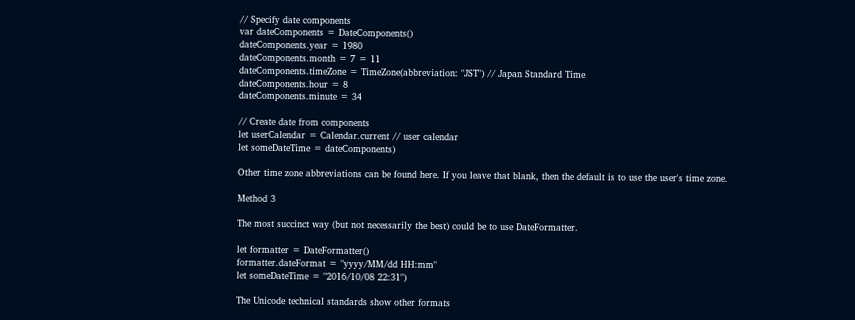// Specify date components
var dateComponents = DateComponents()
dateComponents.year = 1980
dateComponents.month = 7 = 11
dateComponents.timeZone = TimeZone(abbreviation: "JST") // Japan Standard Time
dateComponents.hour = 8
dateComponents.minute = 34

// Create date from components
let userCalendar = Calendar.current // user calendar
let someDateTime = dateComponents)

Other time zone abbreviations can be found here. If you leave that blank, then the default is to use the user's time zone.

Method 3

The most succinct way (but not necessarily the best) could be to use DateFormatter.

let formatter = DateFormatter()
formatter.dateFormat = "yyyy/MM/dd HH:mm"
let someDateTime = "2016/10/08 22:31")

The Unicode technical standards show other formats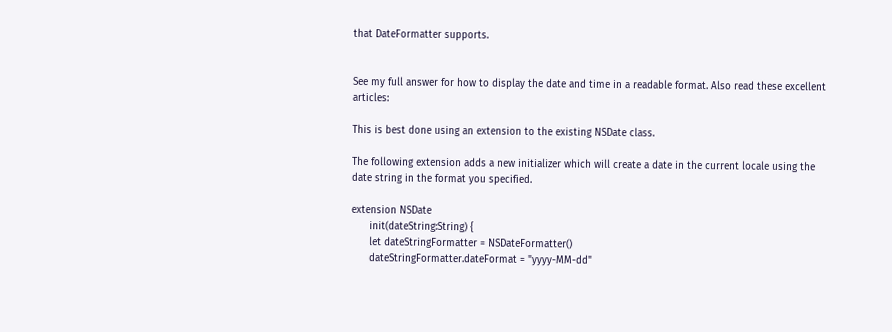that DateFormatter supports.


See my full answer for how to display the date and time in a readable format. Also read these excellent articles:

This is best done using an extension to the existing NSDate class.

The following extension adds a new initializer which will create a date in the current locale using the date string in the format you specified.

extension NSDate
      init(dateString:String) {
      let dateStringFormatter = NSDateFormatter()
      dateStringFormatter.dateFormat = "yyyy-MM-dd"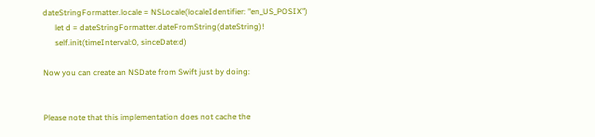dateStringFormatter.locale = NSLocale(localeIdentifier: "en_US_POSIX")
      let d = dateStringFormatter.dateFromString(dateString)!
      self.init(timeInterval:0, sinceDate:d)

Now you can create an NSDate from Swift just by doing:


Please note that this implementation does not cache the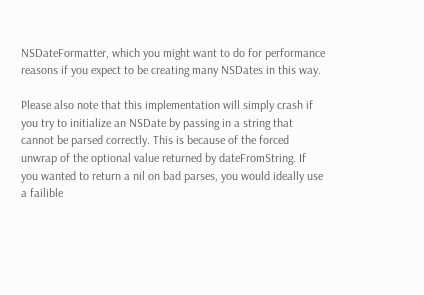NSDateFormatter, which you might want to do for performance reasons if you expect to be creating many NSDates in this way.

Please also note that this implementation will simply crash if you try to initialize an NSDate by passing in a string that cannot be parsed correctly. This is because of the forced unwrap of the optional value returned by dateFromString. If you wanted to return a nil on bad parses, you would ideally use a failible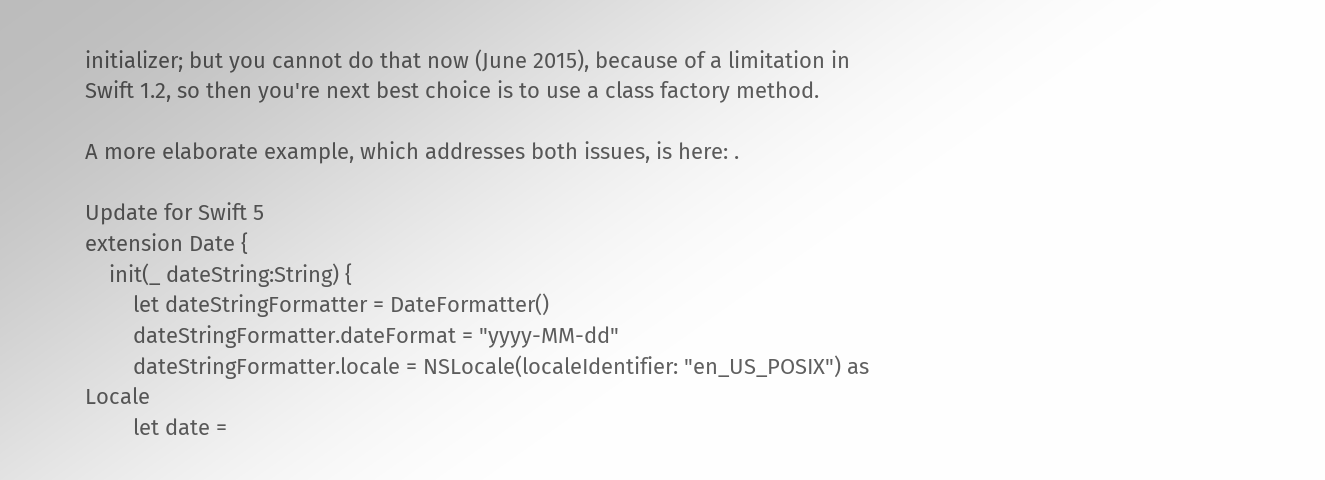initializer; but you cannot do that now (June 2015), because of a limitation in Swift 1.2, so then you're next best choice is to use a class factory method.

A more elaborate example, which addresses both issues, is here: .

Update for Swift 5
extension Date {
    init(_ dateString:String) {
        let dateStringFormatter = DateFormatter()
        dateStringFormatter.dateFormat = "yyyy-MM-dd"
        dateStringFormatter.locale = NSLocale(localeIdentifier: "en_US_POSIX") as Locale
        let date =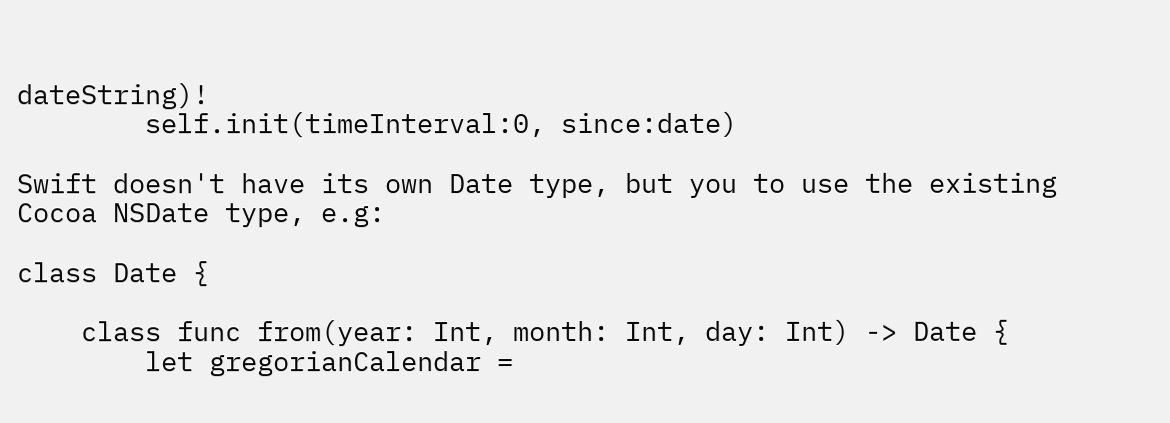dateString)!
        self.init(timeInterval:0, since:date)

Swift doesn't have its own Date type, but you to use the existing Cocoa NSDate type, e.g:

class Date {

    class func from(year: Int, month: Int, day: Int) -> Date {
        let gregorianCalendar =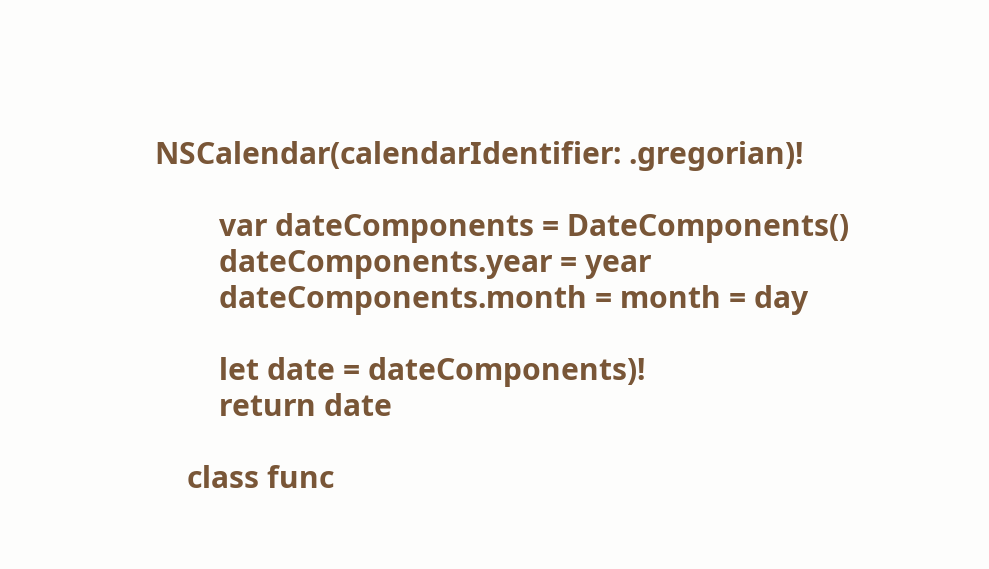NSCalendar(calendarIdentifier: .gregorian)!

        var dateComponents = DateComponents()
        dateComponents.year = year
        dateComponents.month = month = day

        let date = dateComponents)!
        return date

    class func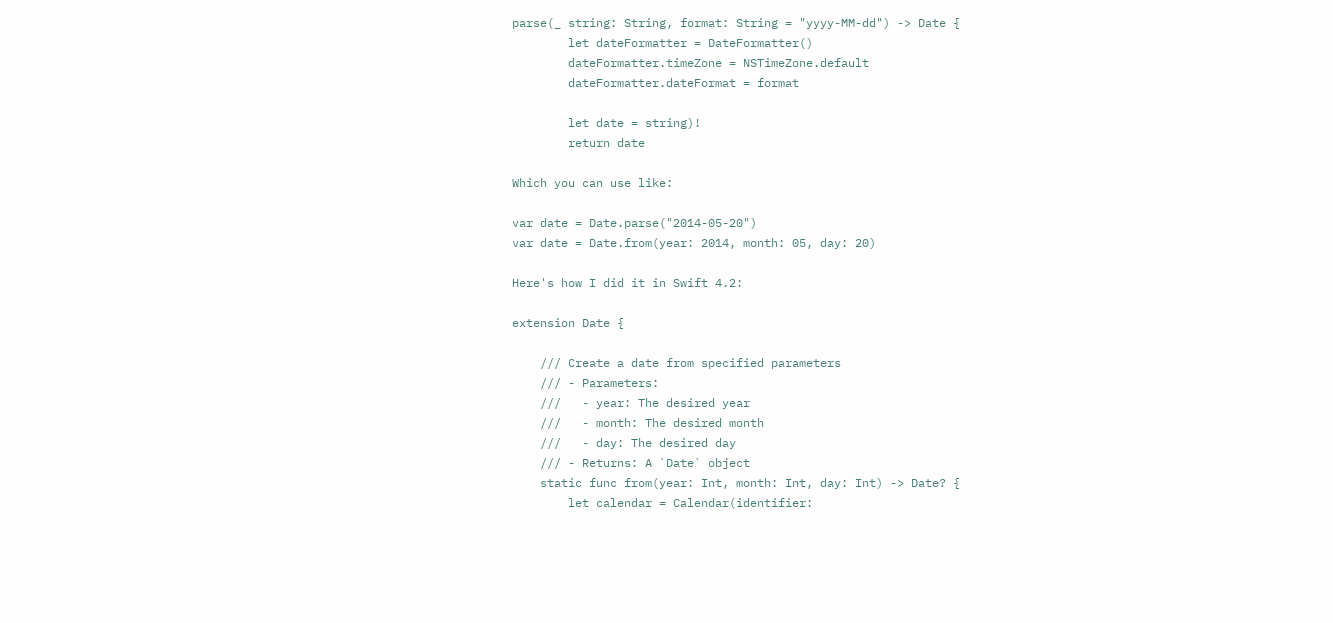parse(_ string: String, format: String = "yyyy-MM-dd") -> Date {
        let dateFormatter = DateFormatter()
        dateFormatter.timeZone = NSTimeZone.default
        dateFormatter.dateFormat = format

        let date = string)!
        return date

Which you can use like:

var date = Date.parse("2014-05-20")
var date = Date.from(year: 2014, month: 05, day: 20)

Here's how I did it in Swift 4.2:

extension Date {

    /// Create a date from specified parameters
    /// - Parameters:
    ///   - year: The desired year
    ///   - month: The desired month
    ///   - day: The desired day
    /// - Returns: A `Date` object
    static func from(year: Int, month: Int, day: Int) -> Date? {
        let calendar = Calendar(identifier: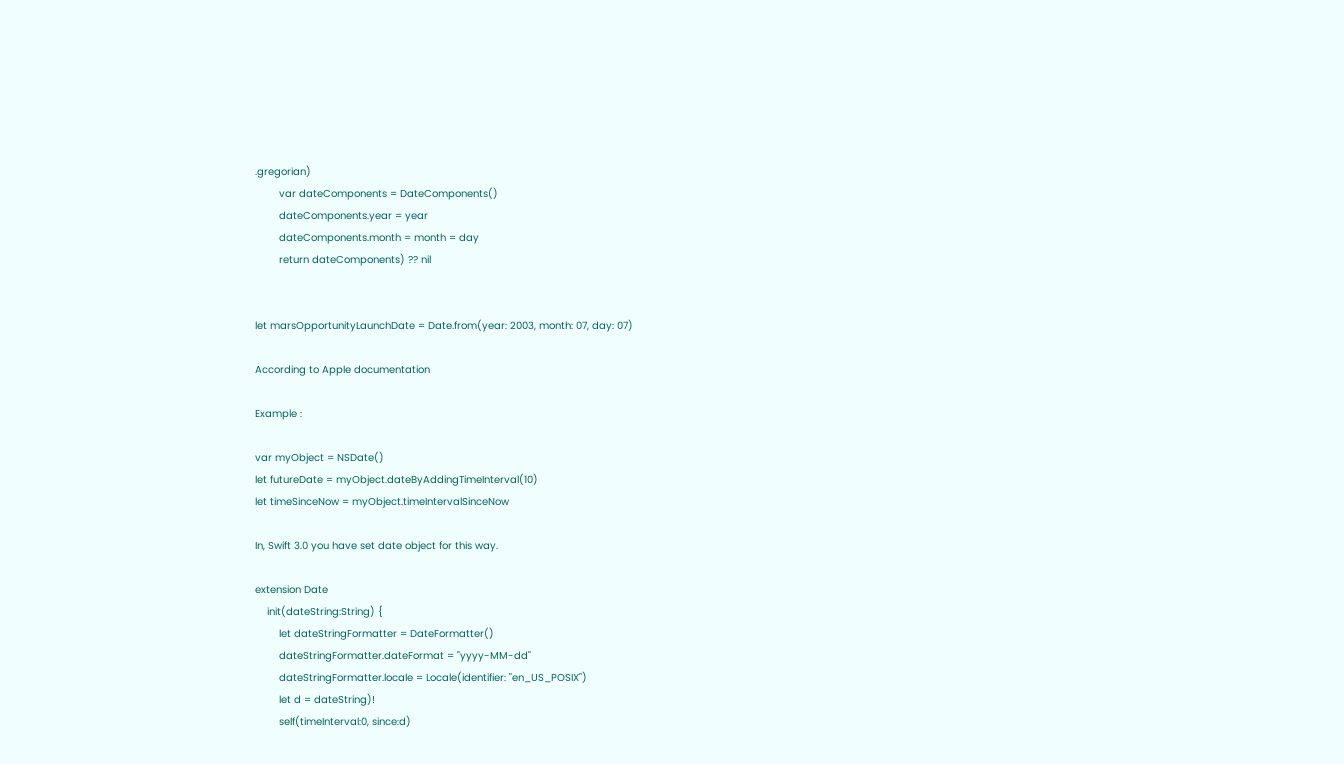.gregorian)
        var dateComponents = DateComponents()
        dateComponents.year = year
        dateComponents.month = month = day
        return dateComponents) ?? nil


let marsOpportunityLaunchDate = Date.from(year: 2003, month: 07, day: 07)

According to Apple documentation

Example :

var myObject = NSDate()
let futureDate = myObject.dateByAddingTimeInterval(10)
let timeSinceNow = myObject.timeIntervalSinceNow

In, Swift 3.0 you have set date object for this way.

extension Date
    init(dateString:String) {
        let dateStringFormatter = DateFormatter()
        dateStringFormatter.dateFormat = "yyyy-MM-dd"
        dateStringFormatter.locale = Locale(identifier: "en_US_POSIX")
        let d = dateString)!
        self(timeInterval:0, since:d)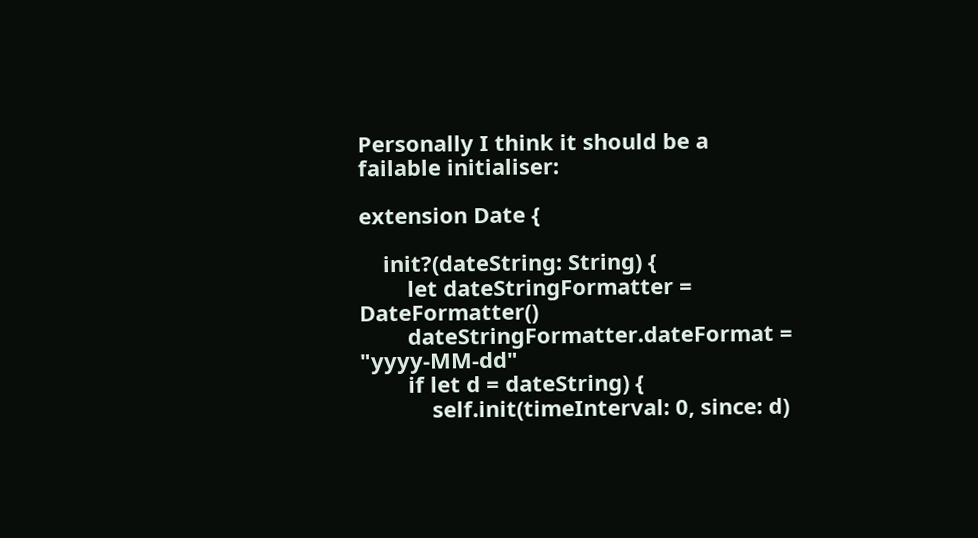Personally I think it should be a failable initialiser:

extension Date {

    init?(dateString: String) {
        let dateStringFormatter = DateFormatter()
        dateStringFormatter.dateFormat = "yyyy-MM-dd"
        if let d = dateString) {
            self.init(timeInterval: 0, since: d)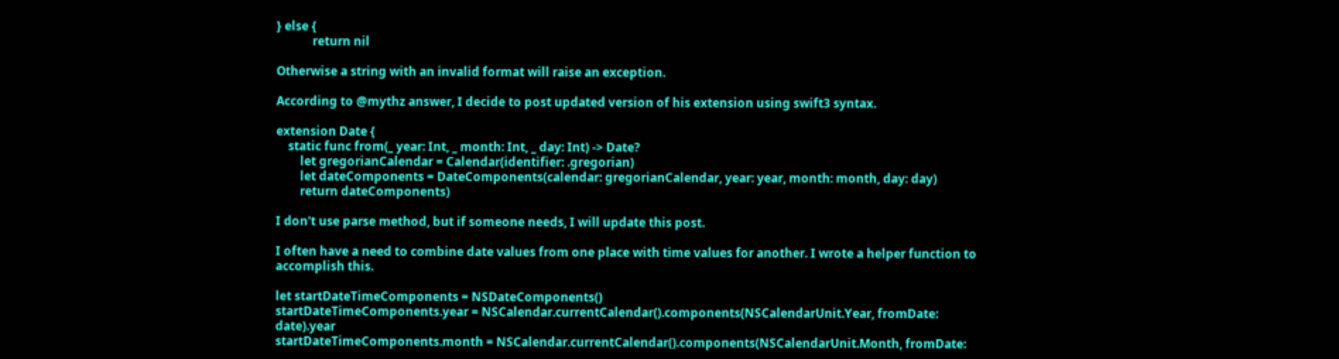} else {
            return nil

Otherwise a string with an invalid format will raise an exception.

According to @mythz answer, I decide to post updated version of his extension using swift3 syntax.

extension Date {
    static func from(_ year: Int, _ month: Int, _ day: Int) -> Date?
        let gregorianCalendar = Calendar(identifier: .gregorian)
        let dateComponents = DateComponents(calendar: gregorianCalendar, year: year, month: month, day: day)
        return dateComponents)

I don't use parse method, but if someone needs, I will update this post.

I often have a need to combine date values from one place with time values for another. I wrote a helper function to accomplish this.

let startDateTimeComponents = NSDateComponents()
startDateTimeComponents.year = NSCalendar.currentCalendar().components(NSCalendarUnit.Year, fromDate: date).year
startDateTimeComponents.month = NSCalendar.currentCalendar().components(NSCalendarUnit.Month, fromDate: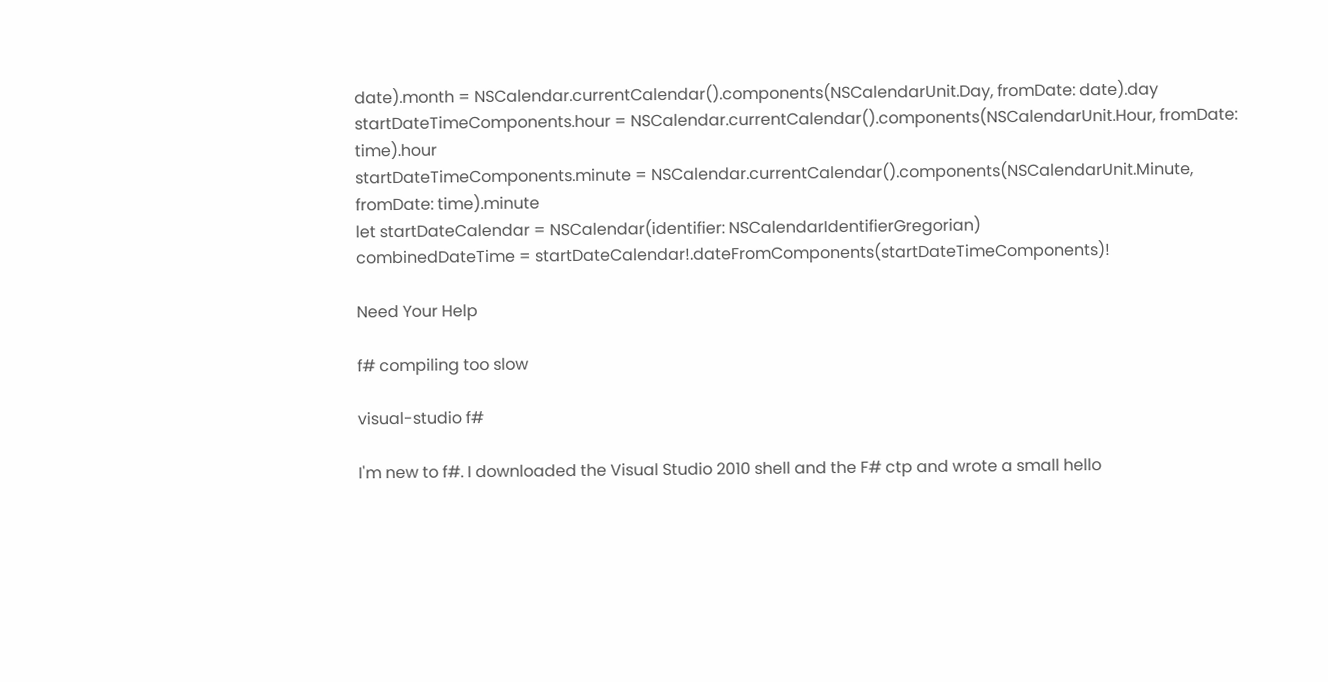date).month = NSCalendar.currentCalendar().components(NSCalendarUnit.Day, fromDate: date).day
startDateTimeComponents.hour = NSCalendar.currentCalendar().components(NSCalendarUnit.Hour, fromDate: time).hour
startDateTimeComponents.minute = NSCalendar.currentCalendar().components(NSCalendarUnit.Minute, fromDate: time).minute
let startDateCalendar = NSCalendar(identifier: NSCalendarIdentifierGregorian)
combinedDateTime = startDateCalendar!.dateFromComponents(startDateTimeComponents)!

Need Your Help

f# compiling too slow

visual-studio f#

I'm new to f#. I downloaded the Visual Studio 2010 shell and the F# ctp and wrote a small hello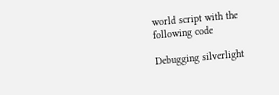world script with the following code

Debugging silverlight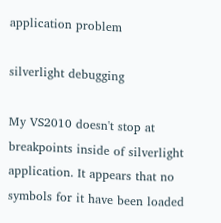application problem

silverlight debugging

My VS2010 doesn't stop at breakpoints inside of silverlight application. It appears that no symbols for it have been loaded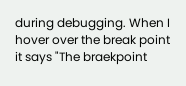during debugging. When I hover over the break point it says "The braekpoint